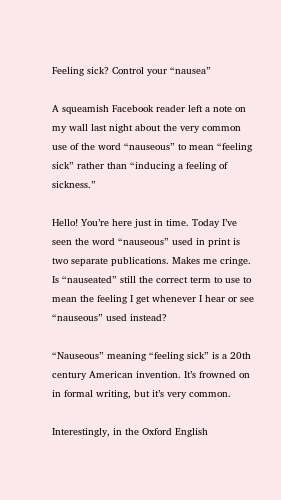Feeling sick? Control your “nausea”

A squeamish Facebook reader left a note on my wall last night about the very common use of the word “nauseous” to mean “feeling sick” rather than “inducing a feeling of sickness.”

Hello! You’re here just in time. Today I’ve seen the word “nauseous” used in print is two separate publications. Makes me cringe. Is “nauseated” still the correct term to use to mean the feeling I get whenever I hear or see “nauseous” used instead?

“Nauseous” meaning “feeling sick” is a 20th century American invention. It’s frowned on in formal writing, but it’s very common.

Interestingly, in the Oxford English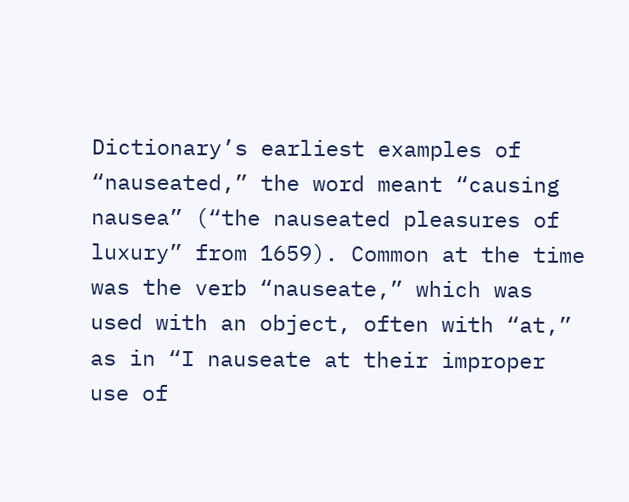Dictionary’s earliest examples of “nauseated,” the word meant “causing nausea” (“the nauseated pleasures of luxury” from 1659). Common at the time was the verb “nauseate,” which was used with an object, often with “at,” as in “I nauseate at their improper use of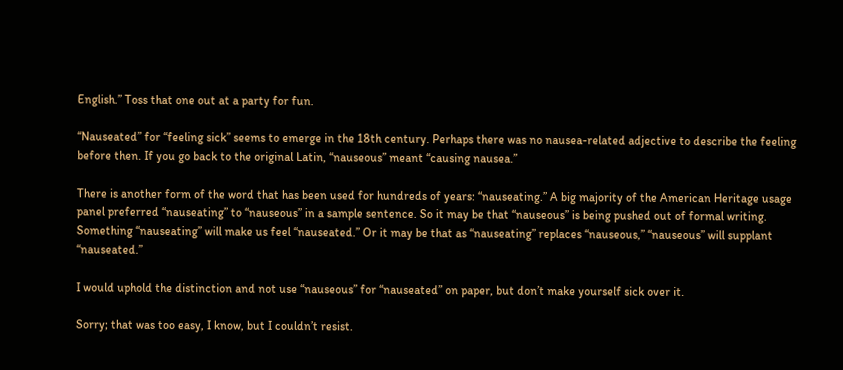English.” Toss that one out at a party for fun.

“Nauseated” for “feeling sick” seems to emerge in the 18th century. Perhaps there was no nausea-related adjective to describe the feeling before then. If you go back to the original Latin, “nauseous” meant “causing nausea.”

There is another form of the word that has been used for hundreds of years: “nauseating.” A big majority of the American Heritage usage panel preferred “nauseating” to “nauseous” in a sample sentence. So it may be that “nauseous” is being pushed out of formal writing. Something “nauseating” will make us feel “nauseated.” Or it may be that as “nauseating” replaces “nauseous,” “nauseous” will supplant “nauseated.”

I would uphold the distinction and not use “nauseous” for “nauseated” on paper, but don’t make yourself sick over it.

Sorry; that was too easy, I know, but I couldn’t resist.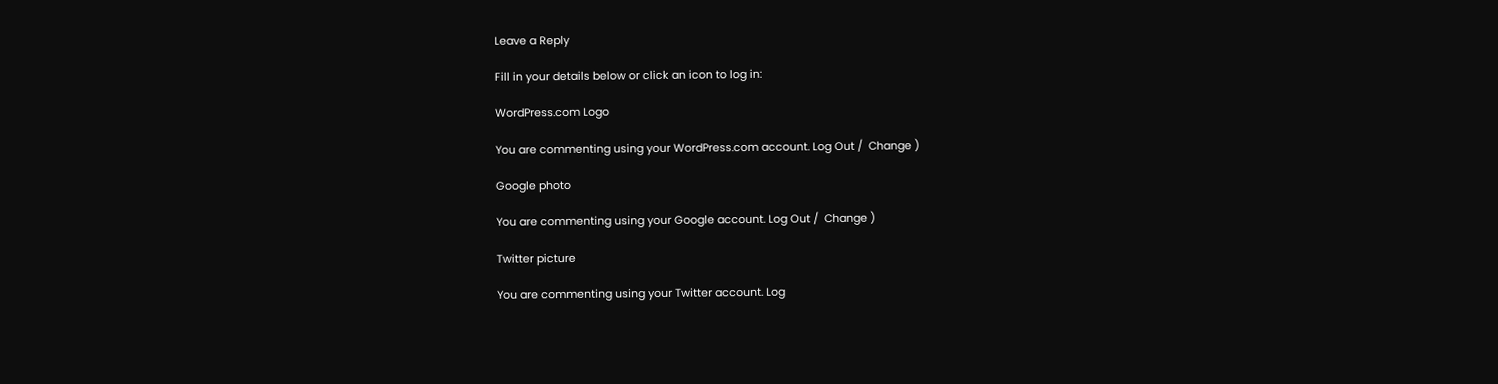Leave a Reply

Fill in your details below or click an icon to log in:

WordPress.com Logo

You are commenting using your WordPress.com account. Log Out /  Change )

Google photo

You are commenting using your Google account. Log Out /  Change )

Twitter picture

You are commenting using your Twitter account. Log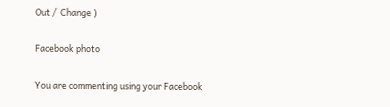Out /  Change )

Facebook photo

You are commenting using your Facebook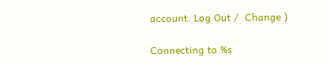account. Log Out /  Change )

Connecting to %s